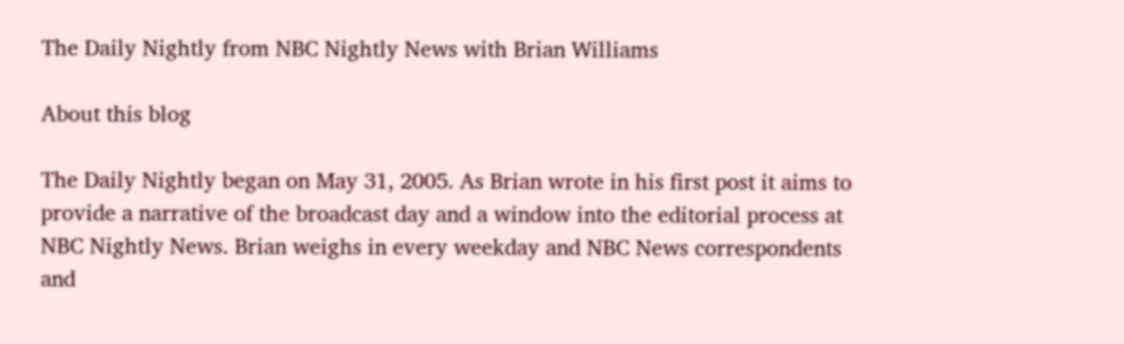The Daily Nightly from NBC Nightly News with Brian Williams

About this blog

The Daily Nightly began on May 31, 2005. As Brian wrote in his first post it aims to provide a narrative of the broadcast day and a window into the editorial process at NBC Nightly News. Brian weighs in every weekday and NBC News correspondents and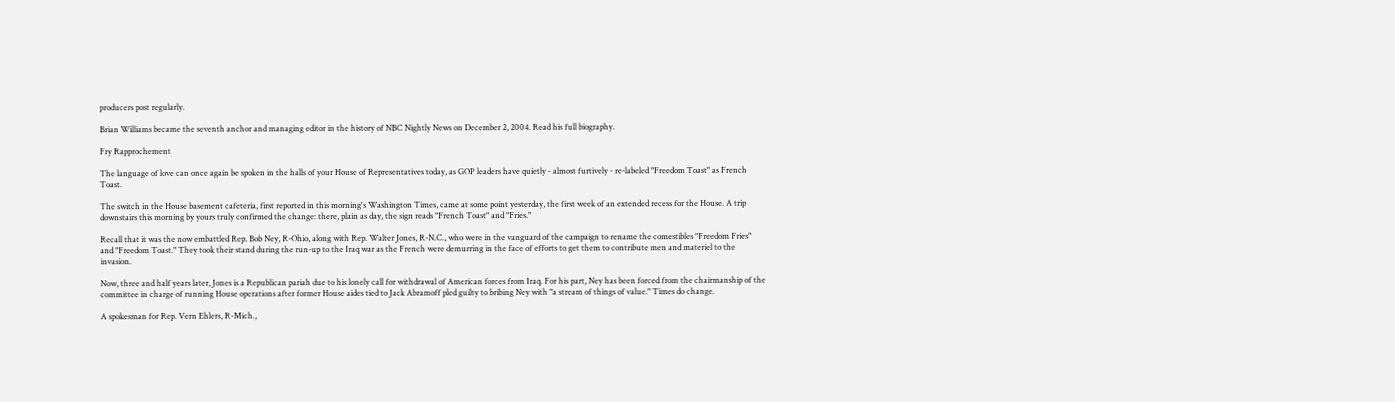producers post regularly.

Brian Williams became the seventh anchor and managing editor in the history of NBC Nightly News on December 2, 2004. Read his full biography.

Fry Rapprochement

The language of love can once again be spoken in the halls of your House of Representatives today, as GOP leaders have quietly - almost furtively - re-labeled "Freedom Toast" as French Toast.

The switch in the House basement cafeteria, first reported in this morning's Washington Times, came at some point yesterday, the first week of an extended recess for the House. A trip downstairs this morning by yours truly confirmed the change: there, plain as day, the sign reads "French Toast" and "Fries."

Recall that it was the now embattled Rep. Bob Ney, R-Ohio, along with Rep. Walter Jones, R-N.C., who were in the vanguard of the campaign to rename the comestibles "Freedom Fries" and "Freedom Toast." They took their stand during the run-up to the Iraq war as the French were demurring in the face of efforts to get them to contribute men and materiel to the invasion.

Now, three and half years later, Jones is a Republican pariah due to his lonely call for withdrawal of American forces from Iraq. For his part, Ney has been forced from the chairmanship of the committee in charge of running House operations after former House aides tied to Jack Abramoff pled guilty to bribing Ney with "a stream of things of value." Times do change.

A spokesman for Rep. Vern Ehlers, R-Mich.,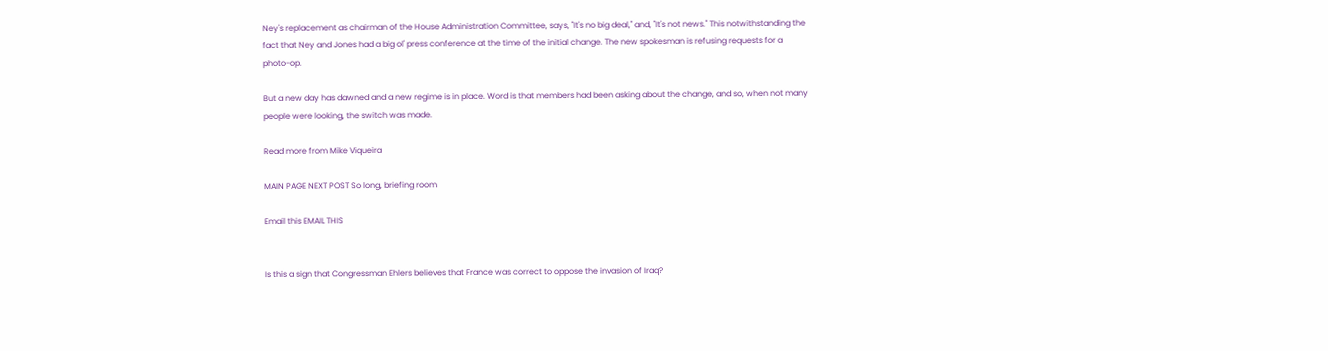Ney's replacement as chairman of the House Administration Committee, says, "It's no big deal," and, "It's not news." This notwithstanding the fact that Ney and Jones had a big ol' press conference at the time of the initial change. The new spokesman is refusing requests for a photo-op.

But a new day has dawned and a new regime is in place. Word is that members had been asking about the change, and so, when not many people were looking, the switch was made.

Read more from Mike Viqueira

MAIN PAGE NEXT POST So long, briefing room

Email this EMAIL THIS


Is this a sign that Congressman Ehlers believes that France was correct to oppose the invasion of Iraq?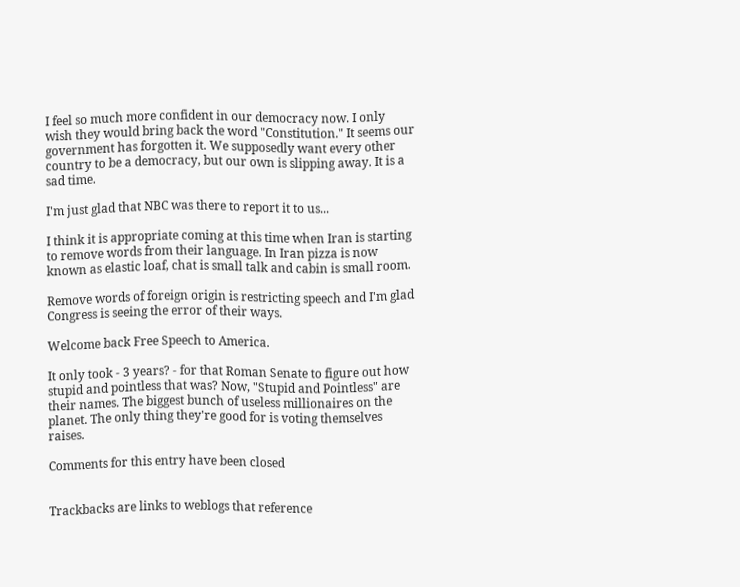I feel so much more confident in our democracy now. I only wish they would bring back the word "Constitution." It seems our government has forgotten it. We supposedly want every other country to be a democracy, but our own is slipping away. It is a sad time.

I'm just glad that NBC was there to report it to us...

I think it is appropriate coming at this time when Iran is starting to remove words from their language. In Iran pizza is now known as elastic loaf, chat is small talk and cabin is small room.

Remove words of foreign origin is restricting speech and I'm glad Congress is seeing the error of their ways.

Welcome back Free Speech to America.

It only took - 3 years? - for that Roman Senate to figure out how stupid and pointless that was? Now, "Stupid and Pointless" are their names. The biggest bunch of useless millionaires on the planet. The only thing they're good for is voting themselves raises.

Comments for this entry have been closed


Trackbacks are links to weblogs that reference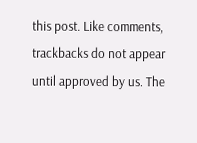this post. Like comments, trackbacks do not appear until approved by us. The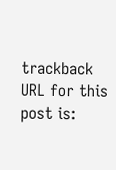trackback URL for this post is: